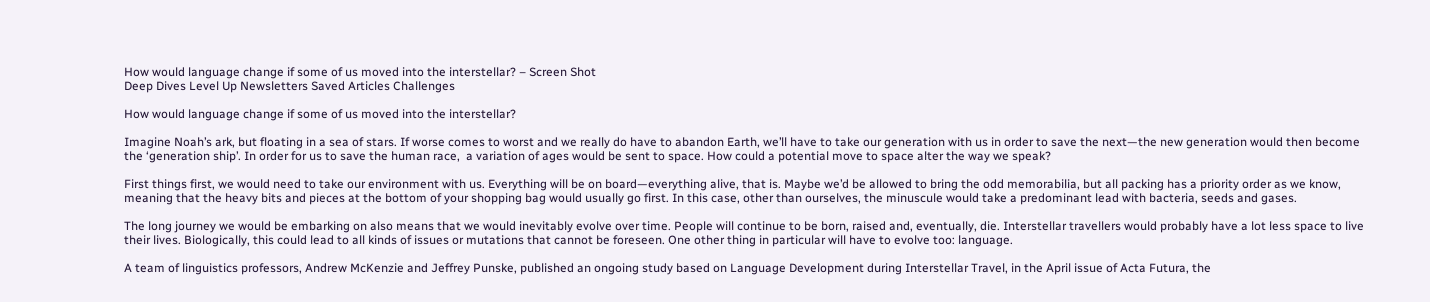How would language change if some of us moved into the interstellar? – Screen Shot
Deep Dives Level Up Newsletters Saved Articles Challenges

How would language change if some of us moved into the interstellar?

Imagine Noah’s ark, but floating in a sea of stars. If worse comes to worst and we really do have to abandon Earth, we’ll have to take our generation with us in order to save the next—the new generation would then become the ‘generation ship’. In order for us to save the human race,  a variation of ages would be sent to space. How could a potential move to space alter the way we speak?

First things first, we would need to take our environment with us. Everything will be on board—everything alive, that is. Maybe we’d be allowed to bring the odd memorabilia, but all packing has a priority order as we know, meaning that the heavy bits and pieces at the bottom of your shopping bag would usually go first. In this case, other than ourselves, the minuscule would take a predominant lead with bacteria, seeds and gases.

The long journey we would be embarking on also means that we would inevitably evolve over time. People will continue to be born, raised and, eventually, die. Interstellar travellers would probably have a lot less space to live their lives. Biologically, this could lead to all kinds of issues or mutations that cannot be foreseen. One other thing in particular will have to evolve too: language.

A team of linguistics professors, Andrew McKenzie and Jeffrey Punske, published an ongoing study based on Language Development during Interstellar Travel, in the April issue of Acta Futura, the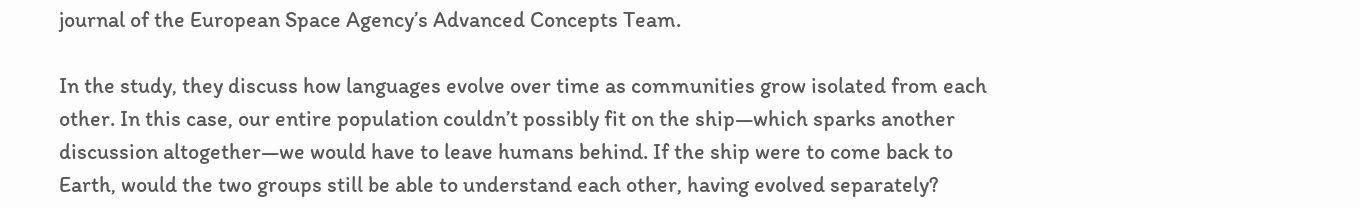journal of the European Space Agency’s Advanced Concepts Team.

In the study, they discuss how languages evolve over time as communities grow isolated from each other. In this case, our entire population couldn’t possibly fit on the ship—which sparks another discussion altogether—we would have to leave humans behind. If the ship were to come back to Earth, would the two groups still be able to understand each other, having evolved separately?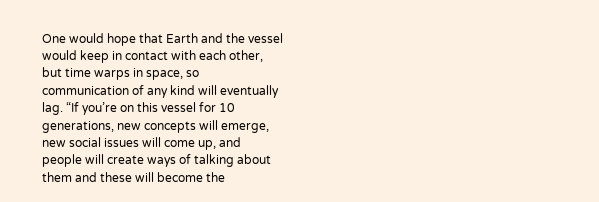One would hope that Earth and the vessel would keep in contact with each other, but time warps in space, so communication of any kind will eventually lag. “If you’re on this vessel for 10 generations, new concepts will emerge, new social issues will come up, and people will create ways of talking about them and these will become the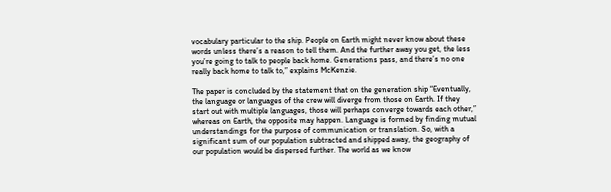vocabulary particular to the ship. People on Earth might never know about these words unless there’s a reason to tell them. And the further away you get, the less you’re going to talk to people back home. Generations pass, and there’s no one really back home to talk to,” explains McKenzie.

The paper is concluded by the statement that on the generation ship “Eventually, the language or languages of the crew will diverge from those on Earth. If they start out with multiple languages, those will perhaps converge towards each other,” whereas on Earth, the opposite may happen. Language is formed by finding mutual understandings for the purpose of communication or translation. So, with a significant sum of our population subtracted and shipped away, the geography of our population would be dispersed further. The world as we know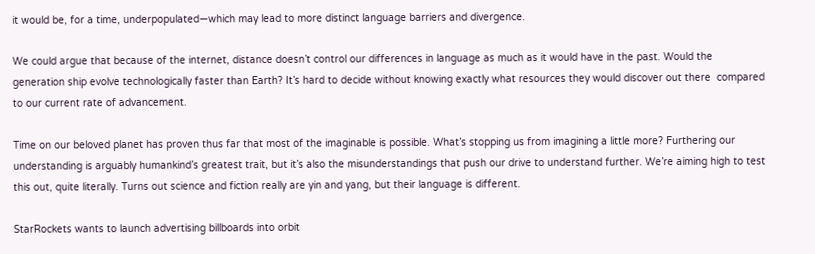it would be, for a time, underpopulated—which may lead to more distinct language barriers and divergence.

We could argue that because of the internet, distance doesn’t control our differences in language as much as it would have in the past. Would the generation ship evolve technologically faster than Earth? It’s hard to decide without knowing exactly what resources they would discover out there  compared to our current rate of advancement.

Time on our beloved planet has proven thus far that most of the imaginable is possible. What’s stopping us from imagining a little more? Furthering our understanding is arguably humankind’s greatest trait, but it’s also the misunderstandings that push our drive to understand further. We’re aiming high to test this out, quite literally. Turns out science and fiction really are yin and yang, but their language is different.

StarRockets wants to launch advertising billboards into orbit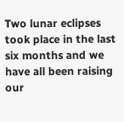Two lunar eclipses took place in the last six months and we have all been raising our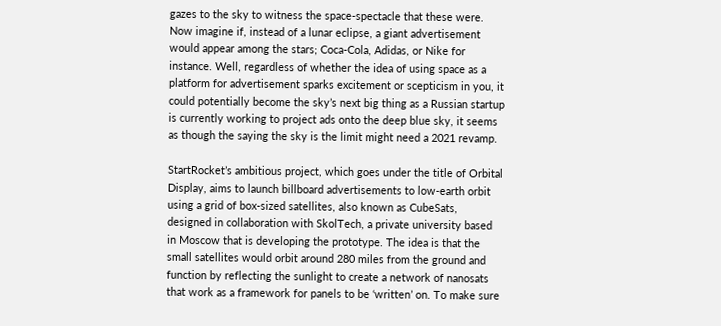gazes to the sky to witness the space-spectacle that these were. Now imagine if, instead of a lunar eclipse, a giant advertisement would appear among the stars; Coca-Cola, Adidas, or Nike for instance. Well, regardless of whether the idea of using space as a platform for advertisement sparks excitement or scepticism in you, it could potentially become the sky’s next big thing as a Russian startup is currently working to project ads onto the deep blue sky, it seems as though the saying the sky is the limit might need a 2021 revamp.

StartRocket’s ambitious project, which goes under the title of Orbital Display, aims to launch billboard advertisements to low-earth orbit using a grid of box-sized satellites, also known as CubeSats, designed in collaboration with SkolTech, a private university based in Moscow that is developing the prototype. The idea is that the small satellites would orbit around 280 miles from the ground and function by reflecting the sunlight to create a network of nanosats that work as a framework for panels to be ‘written’ on. To make sure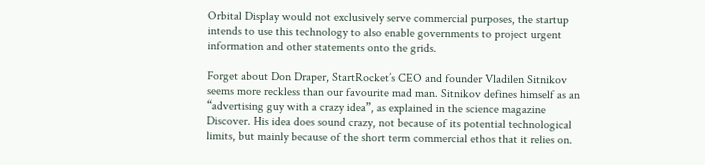Orbital Display would not exclusively serve commercial purposes, the startup intends to use this technology to also enable governments to project urgent information and other statements onto the grids.

Forget about Don Draper, StartRocket’s CEO and founder Vladilen Sitnikov seems more reckless than our favourite mad man. Sitnikov defines himself as an “advertising guy with a crazy idea”, as explained in the science magazine Discover. His idea does sound crazy, not because of its potential technological limits, but mainly because of the short term commercial ethos that it relies on.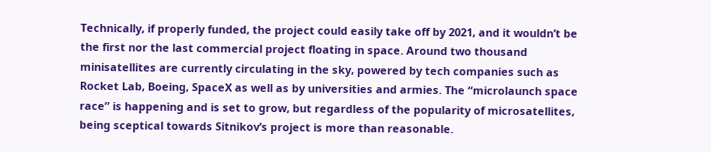Technically, if properly funded, the project could easily take off by 2021, and it wouldn’t be the first nor the last commercial project floating in space. Around two thousand minisatellites are currently circulating in the sky, powered by tech companies such as Rocket Lab, Boeing, SpaceX as well as by universities and armies. The “microlaunch space race” is happening and is set to grow, but regardless of the popularity of microsatellites, being sceptical towards Sitnikov’s project is more than reasonable.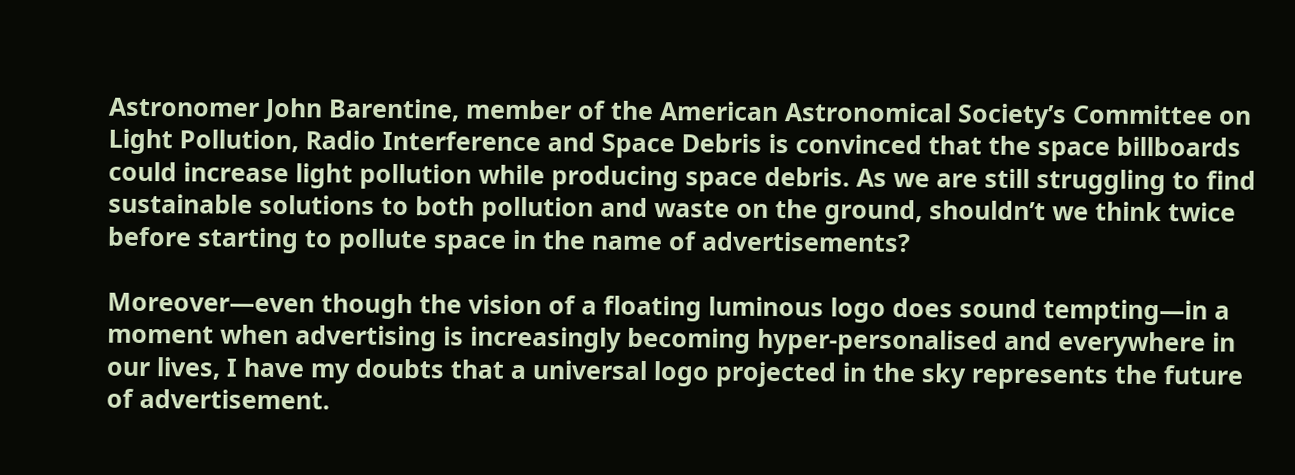Astronomer John Barentine, member of the American Astronomical Society’s Committee on Light Pollution, Radio Interference and Space Debris is convinced that the space billboards could increase light pollution while producing space debris. As we are still struggling to find sustainable solutions to both pollution and waste on the ground, shouldn’t we think twice before starting to pollute space in the name of advertisements?

Moreover—even though the vision of a floating luminous logo does sound tempting—in a moment when advertising is increasingly becoming hyper-personalised and everywhere in our lives, I have my doubts that a universal logo projected in the sky represents the future of advertisement.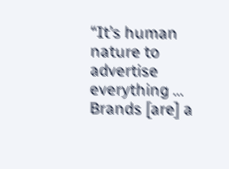“It’s human nature to advertise everything … Brands [are] a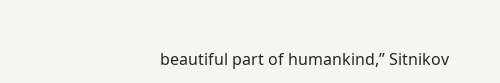beautiful part of humankind,” Sitnikov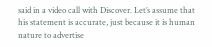said in a video call with Discover. Let’s assume that his statement is accurate, just because it is human nature to advertise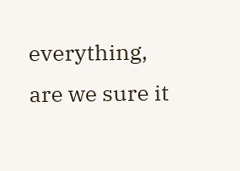everything, are we sure it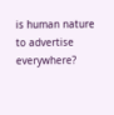is human nature to advertise everywhere?